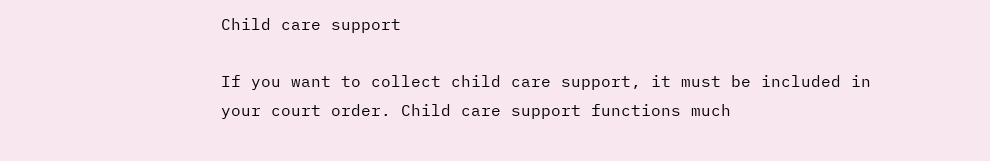Child care support

If you want to collect child care support, it must be included in your court order. Child care support functions much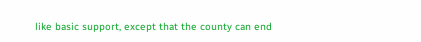like basic support, except that the county can end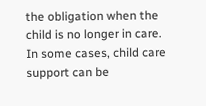the obligation when the child is no longer in care. In some cases, child care support can be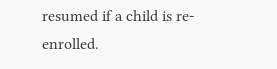resumed if a child is re-enrolled.